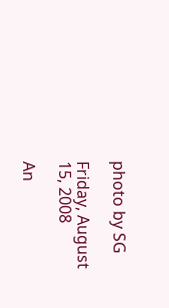photo by SG

Friday, August 15, 2008

An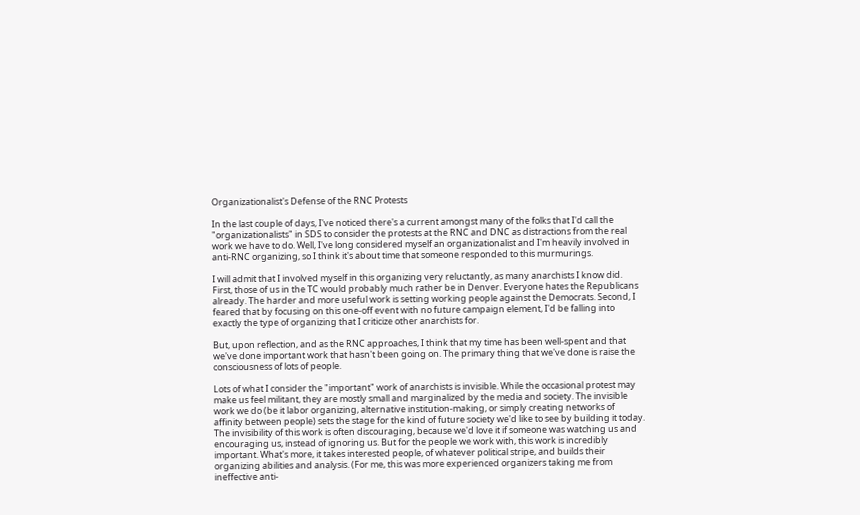Organizationalist's Defense of the RNC Protests

In the last couple of days, I've noticed there's a current amongst many of the folks that I'd call the "organizationalists" in SDS to consider the protests at the RNC and DNC as distractions from the real work we have to do. Well, I've long considered myself an organizationalist and I'm heavily involved in anti-RNC organizing, so I think it's about time that someone responded to this murmurings.

I will admit that I involved myself in this organizing very reluctantly, as many anarchists I know did. First, those of us in the TC would probably much rather be in Denver. Everyone hates the Republicans already. The harder and more useful work is setting working people against the Democrats. Second, I feared that by focusing on this one-off event with no future campaign element, I'd be falling into exactly the type of organizing that I criticize other anarchists for.

But, upon reflection, and as the RNC approaches, I think that my time has been well-spent and that we've done important work that hasn't been going on. The primary thing that we've done is raise the consciousness of lots of people.

Lots of what I consider the "important" work of anarchists is invisible. While the occasional protest may make us feel militant, they are mostly small and marginalized by the media and society. The invisible work we do (be it labor organizing, alternative institution-making, or simply creating networks of affinity between people) sets the stage for the kind of future society we'd like to see by building it today. The invisibility of this work is often discouraging, because we'd love it if someone was watching us and encouraging us, instead of ignoring us. But for the people we work with, this work is incredibly important. What's more, it takes interested people, of whatever political stripe, and builds their organizing abilities and analysis. (For me, this was more experienced organizers taking me from ineffective anti-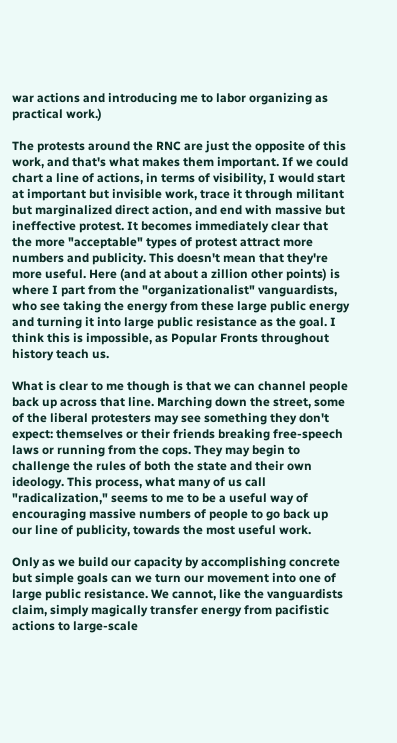war actions and introducing me to labor organizing as practical work.)

The protests around the RNC are just the opposite of this work, and that's what makes them important. If we could chart a line of actions, in terms of visibility, I would start at important but invisible work, trace it through militant but marginalized direct action, and end with massive but ineffective protest. It becomes immediately clear that the more "acceptable" types of protest attract more numbers and publicity. This doesn't mean that they're more useful. Here (and at about a zillion other points) is where I part from the "organizationalist" vanguardists, who see taking the energy from these large public energy and turning it into large public resistance as the goal. I think this is impossible, as Popular Fronts throughout history teach us.

What is clear to me though is that we can channel people back up across that line. Marching down the street, some of the liberal protesters may see something they don't expect: themselves or their friends breaking free-speech laws or running from the cops. They may begin to challenge the rules of both the state and their own ideology. This process, what many of us call "radicalization," seems to me to be a useful way of encouraging massive numbers of people to go back up our line of publicity, towards the most useful work.

Only as we build our capacity by accomplishing concrete but simple goals can we turn our movement into one of large public resistance. We cannot, like the vanguardists claim, simply magically transfer energy from pacifistic actions to large-scale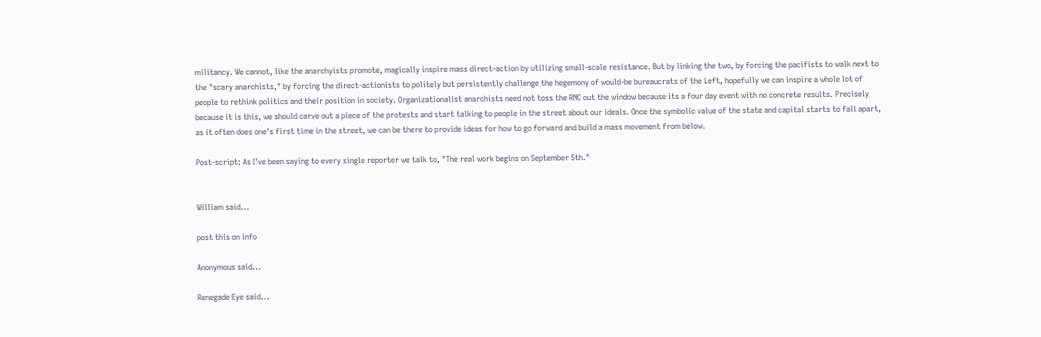militancy. We cannot, like the anarchyists promote, magically inspire mass direct-action by utilizing small-scale resistance. But by linking the two, by forcing the pacifists to walk next to the "scary anarchists," by forcing the direct-actionists to politely but persistently challenge the hegemony of would-be bureaucrats of the Left, hopefully we can inspire a whole lot of people to rethink politics and their position in society. Organizationalist anarchists need not toss the RNC out the window because its a four day event with no concrete results. Precisely because it is this, we should carve out a piece of the protests and start talking to people in the street about our ideals. Once the symbolic value of the state and capital starts to fall apart, as it often does one's first time in the street, we can be there to provide ideas for how to go forward and build a mass movement from below.

Post-script: As I've been saying to every single reporter we talk to, "The real work begins on September 5th."


William said...

post this on info

Anonymous said...

Renegade Eye said...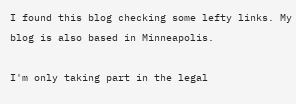I found this blog checking some lefty links. My blog is also based in Minneapolis.

I'm only taking part in the legal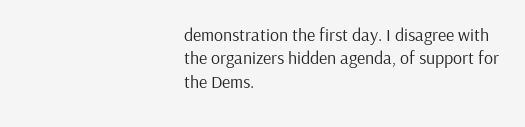demonstration the first day. I disagree with the organizers hidden agenda, of support for the Dems.